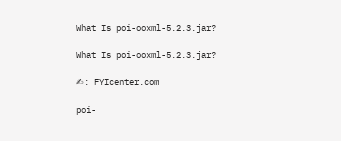What Is poi-ooxml-5.2.3.jar?

What Is poi-ooxml-5.2.3.jar?

✍: FYIcenter.com

poi-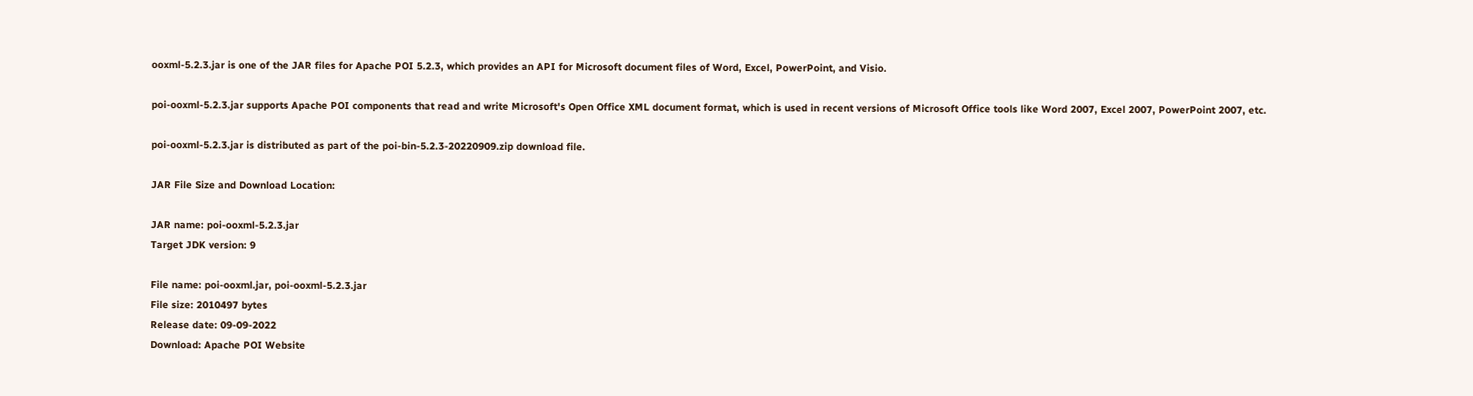ooxml-5.2.3.jar is one of the JAR files for Apache POI 5.2.3, which provides an API for Microsoft document files of Word, Excel, PowerPoint, and Visio.

poi-ooxml-5.2.3.jar supports Apache POI components that read and write Microsoft's Open Office XML document format, which is used in recent versions of Microsoft Office tools like Word 2007, Excel 2007, PowerPoint 2007, etc.

poi-ooxml-5.2.3.jar is distributed as part of the poi-bin-5.2.3-20220909.zip download file.

JAR File Size and Download Location:

JAR name: poi-ooxml-5.2.3.jar
Target JDK version: 9

File name: poi-ooxml.jar, poi-ooxml-5.2.3.jar
File size: 2010497 bytes
Release date: 09-09-2022
Download: Apache POI Website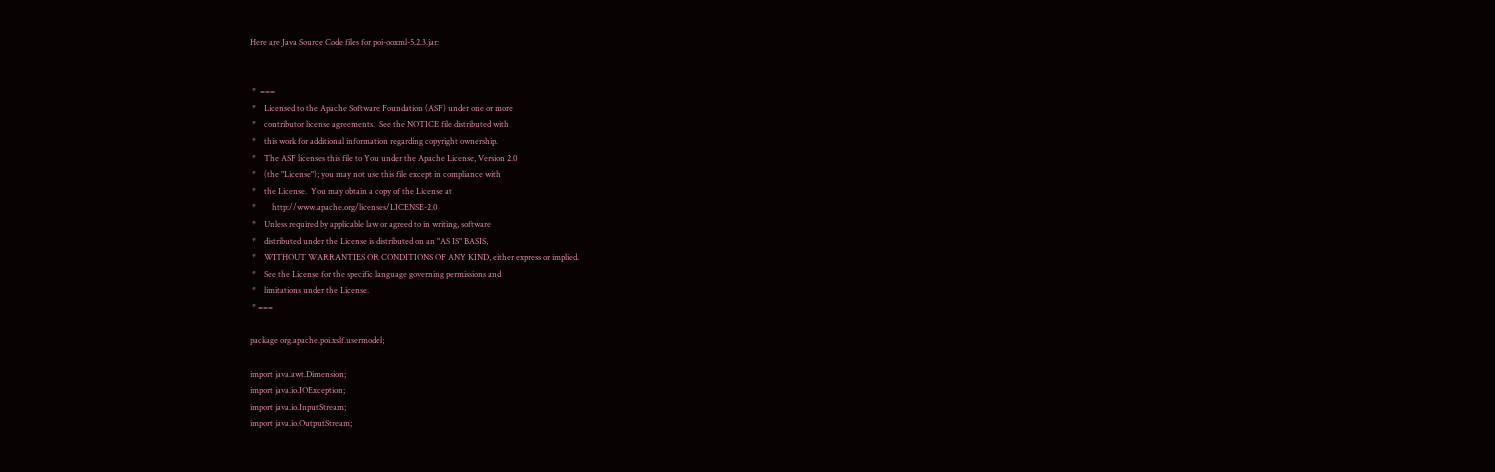Here are Java Source Code files for poi-ooxml-5.2.3.jar:


 *  ===
 *    Licensed to the Apache Software Foundation (ASF) under one or more
 *    contributor license agreements.  See the NOTICE file distributed with
 *    this work for additional information regarding copyright ownership.
 *    The ASF licenses this file to You under the Apache License, Version 2.0
 *    (the "License"); you may not use this file except in compliance with
 *    the License.  You may obtain a copy of the License at
 *        http://www.apache.org/licenses/LICENSE-2.0
 *    Unless required by applicable law or agreed to in writing, software
 *    distributed under the License is distributed on an "AS IS" BASIS,
 *    WITHOUT WARRANTIES OR CONDITIONS OF ANY KIND, either express or implied.
 *    See the License for the specific language governing permissions and
 *    limitations under the License.
 * ===

package org.apache.poi.xslf.usermodel;

import java.awt.Dimension;
import java.io.IOException;
import java.io.InputStream;
import java.io.OutputStream;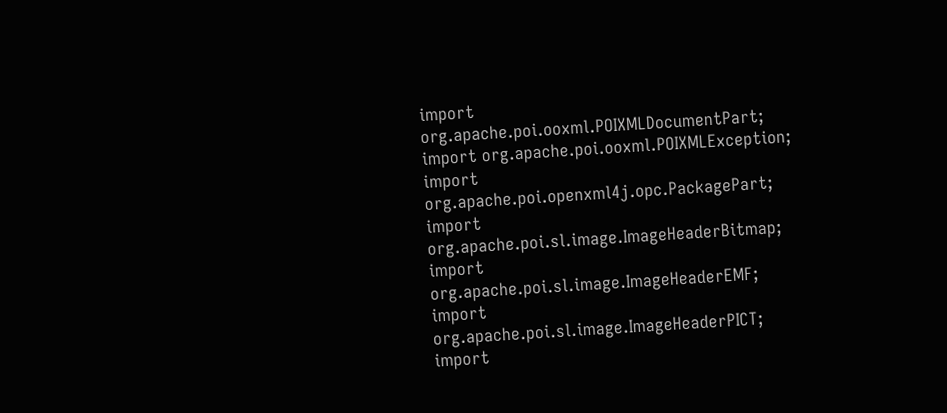import org.apache.poi.ooxml.POIXMLDocumentPart;
import org.apache.poi.ooxml.POIXMLException;
import org.apache.poi.openxml4j.opc.PackagePart;
import org.apache.poi.sl.image.ImageHeaderBitmap;
import org.apache.poi.sl.image.ImageHeaderEMF;
import org.apache.poi.sl.image.ImageHeaderPICT;
import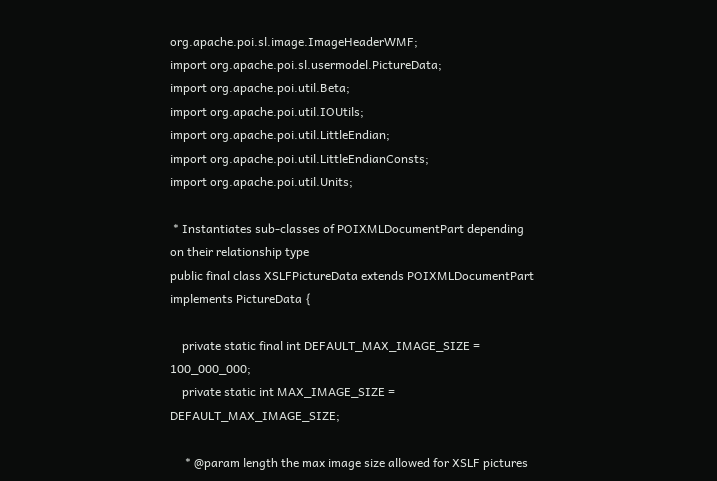org.apache.poi.sl.image.ImageHeaderWMF;
import org.apache.poi.sl.usermodel.PictureData;
import org.apache.poi.util.Beta;
import org.apache.poi.util.IOUtils;
import org.apache.poi.util.LittleEndian;
import org.apache.poi.util.LittleEndianConsts;
import org.apache.poi.util.Units;

 * Instantiates sub-classes of POIXMLDocumentPart depending on their relationship type
public final class XSLFPictureData extends POIXMLDocumentPart implements PictureData {

    private static final int DEFAULT_MAX_IMAGE_SIZE = 100_000_000;
    private static int MAX_IMAGE_SIZE = DEFAULT_MAX_IMAGE_SIZE;

     * @param length the max image size allowed for XSLF pictures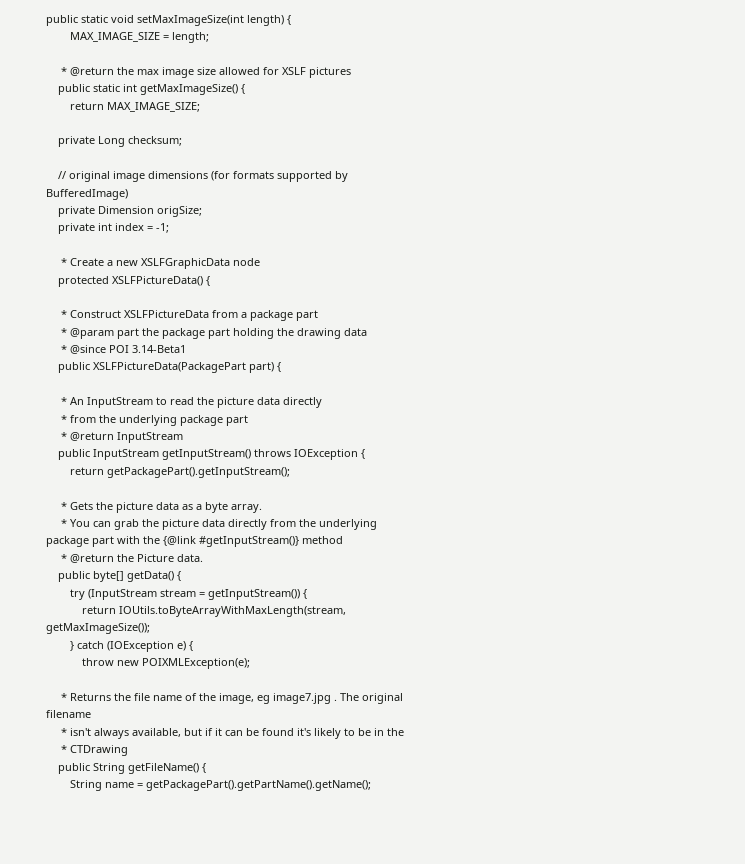public static void setMaxImageSize(int length) {
        MAX_IMAGE_SIZE = length;

     * @return the max image size allowed for XSLF pictures
    public static int getMaxImageSize() {
        return MAX_IMAGE_SIZE;

    private Long checksum;

    // original image dimensions (for formats supported by BufferedImage)
    private Dimension origSize;
    private int index = -1;

     * Create a new XSLFGraphicData node
    protected XSLFPictureData() {

     * Construct XSLFPictureData from a package part
     * @param part the package part holding the drawing data
     * @since POI 3.14-Beta1
    public XSLFPictureData(PackagePart part) {

     * An InputStream to read the picture data directly
     * from the underlying package part
     * @return InputStream
    public InputStream getInputStream() throws IOException {
        return getPackagePart().getInputStream();

     * Gets the picture data as a byte array.
     * You can grab the picture data directly from the underlying package part with the {@link #getInputStream()} method
     * @return the Picture data.
    public byte[] getData() {
        try (InputStream stream = getInputStream()) {
            return IOUtils.toByteArrayWithMaxLength(stream, getMaxImageSize());
        } catch (IOException e) {
            throw new POIXMLException(e);

     * Returns the file name of the image, eg image7.jpg . The original filename
     * isn't always available, but if it can be found it's likely to be in the
     * CTDrawing
    public String getFileName() {
        String name = getPackagePart().getPartName().getName();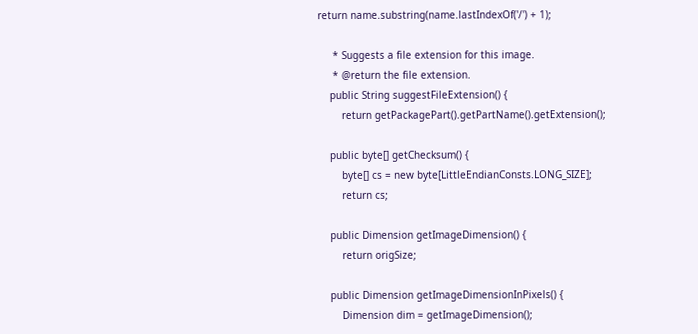return name.substring(name.lastIndexOf('/') + 1);

     * Suggests a file extension for this image.
     * @return the file extension.
    public String suggestFileExtension() {
        return getPackagePart().getPartName().getExtension();

    public byte[] getChecksum() {
        byte[] cs = new byte[LittleEndianConsts.LONG_SIZE];
        return cs;

    public Dimension getImageDimension() {
        return origSize;

    public Dimension getImageDimensionInPixels() {
        Dimension dim = getImageDimension();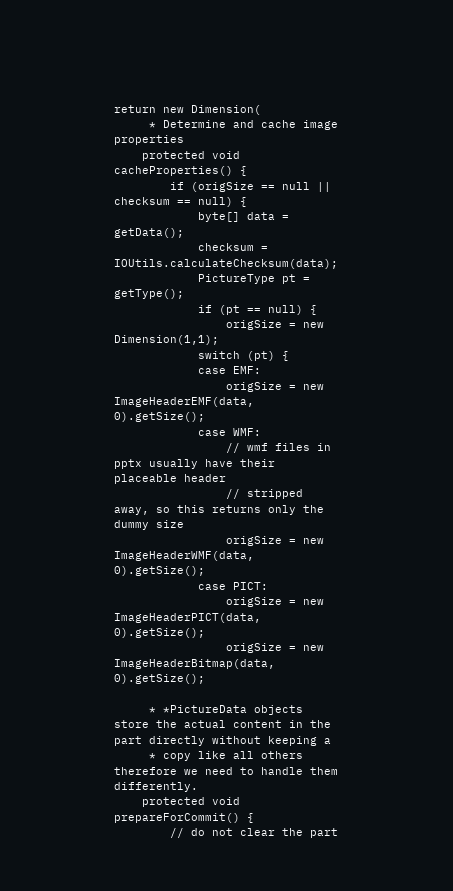return new Dimension(
     * Determine and cache image properties
    protected void cacheProperties() {
        if (origSize == null || checksum == null) {
            byte[] data = getData();
            checksum = IOUtils.calculateChecksum(data);
            PictureType pt = getType();
            if (pt == null) {
                origSize = new Dimension(1,1);
            switch (pt) {
            case EMF:
                origSize = new ImageHeaderEMF(data, 0).getSize();
            case WMF:
                // wmf files in pptx usually have their placeable header
                // stripped away, so this returns only the dummy size
                origSize = new ImageHeaderWMF(data, 0).getSize();
            case PICT:
                origSize = new ImageHeaderPICT(data, 0).getSize();
                origSize = new ImageHeaderBitmap(data, 0).getSize();

     * *PictureData objects store the actual content in the part directly without keeping a
     * copy like all others therefore we need to handle them differently.
    protected void prepareForCommit() {
        // do not clear the part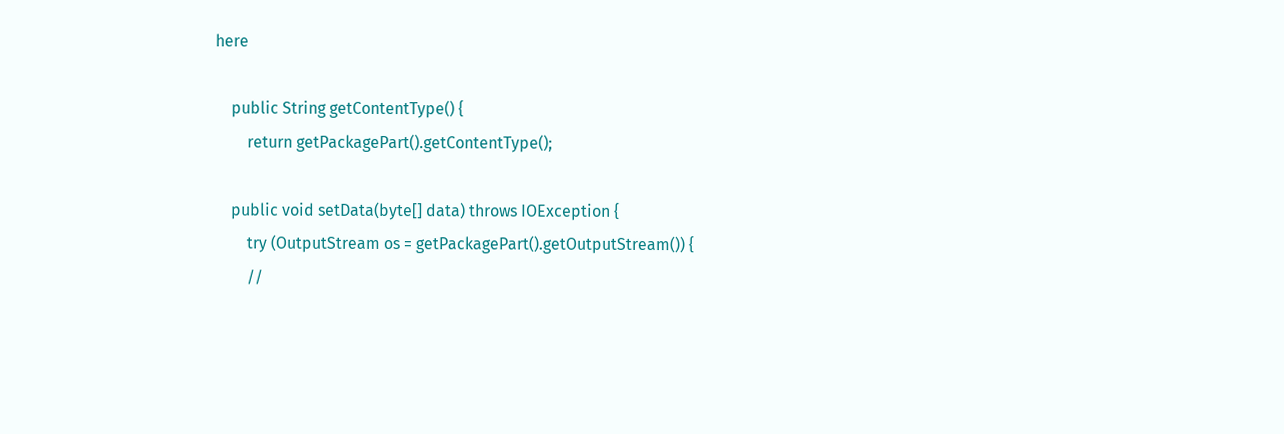here

    public String getContentType() {
        return getPackagePart().getContentType();

    public void setData(byte[] data) throws IOException {
        try (OutputStream os = getPackagePart().getOutputStream()) {
        //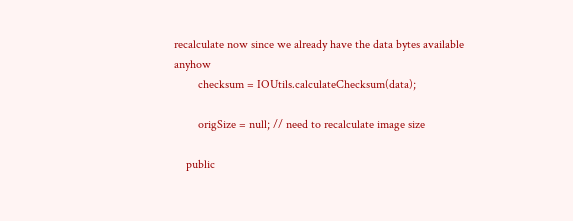recalculate now since we already have the data bytes available anyhow
        checksum = IOUtils.calculateChecksum(data);

        origSize = null; // need to recalculate image size

    public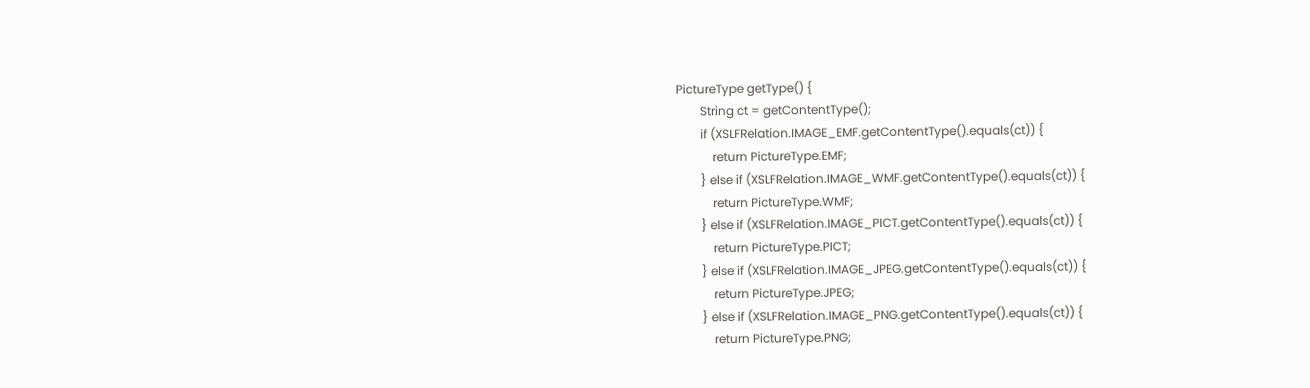PictureType getType() {
        String ct = getContentType();
        if (XSLFRelation.IMAGE_EMF.getContentType().equals(ct)) {
            return PictureType.EMF;
        } else if (XSLFRelation.IMAGE_WMF.getContentType().equals(ct)) {
            return PictureType.WMF;
        } else if (XSLFRelation.IMAGE_PICT.getContentType().equals(ct)) {
            return PictureType.PICT;
        } else if (XSLFRelation.IMAGE_JPEG.getContentType().equals(ct)) {
            return PictureType.JPEG;
        } else if (XSLFRelation.IMAGE_PNG.getContentType().equals(ct)) {
            return PictureType.PNG;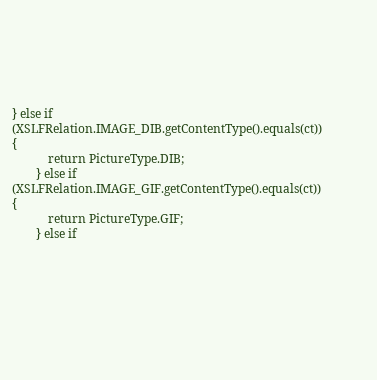} else if (XSLFRelation.IMAGE_DIB.getContentType().equals(ct)) {
            return PictureType.DIB;
        } else if (XSLFRelation.IMAGE_GIF.getContentType().equals(ct)) {
            return PictureType.GIF;
        } else if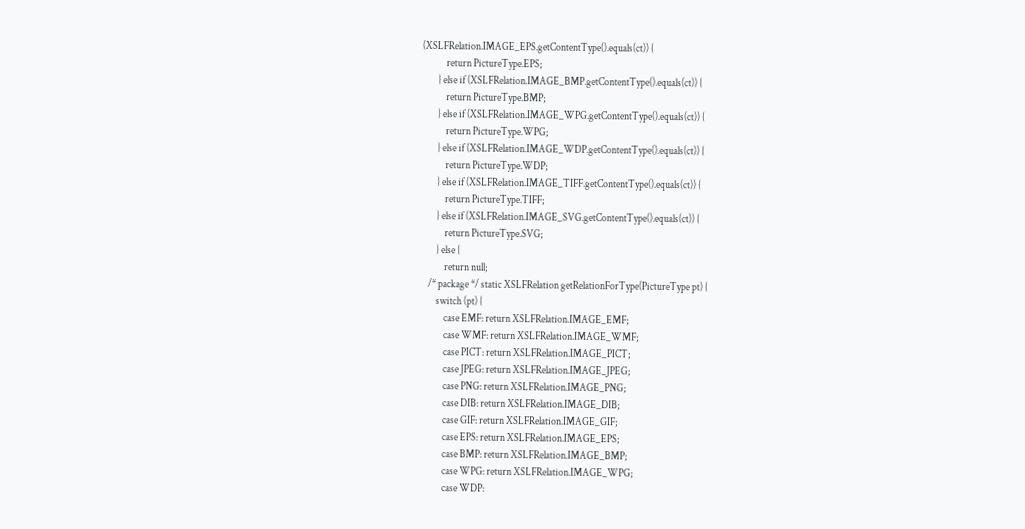(XSLFRelation.IMAGE_EPS.getContentType().equals(ct)) {
            return PictureType.EPS;
        } else if (XSLFRelation.IMAGE_BMP.getContentType().equals(ct)) {
            return PictureType.BMP;
        } else if (XSLFRelation.IMAGE_WPG.getContentType().equals(ct)) {
            return PictureType.WPG;
        } else if (XSLFRelation.IMAGE_WDP.getContentType().equals(ct)) {
            return PictureType.WDP;
        } else if (XSLFRelation.IMAGE_TIFF.getContentType().equals(ct)) {
            return PictureType.TIFF;
        } else if (XSLFRelation.IMAGE_SVG.getContentType().equals(ct)) {
            return PictureType.SVG;
        } else {
            return null;
    /* package */ static XSLFRelation getRelationForType(PictureType pt) {
        switch (pt) {
            case EMF: return XSLFRelation.IMAGE_EMF;
            case WMF: return XSLFRelation.IMAGE_WMF;
            case PICT: return XSLFRelation.IMAGE_PICT;
            case JPEG: return XSLFRelation.IMAGE_JPEG;
            case PNG: return XSLFRelation.IMAGE_PNG;
            case DIB: return XSLFRelation.IMAGE_DIB;
            case GIF: return XSLFRelation.IMAGE_GIF;
            case EPS: return XSLFRelation.IMAGE_EPS;
            case BMP: return XSLFRelation.IMAGE_BMP;
            case WPG: return XSLFRelation.IMAGE_WPG;
            case WDP: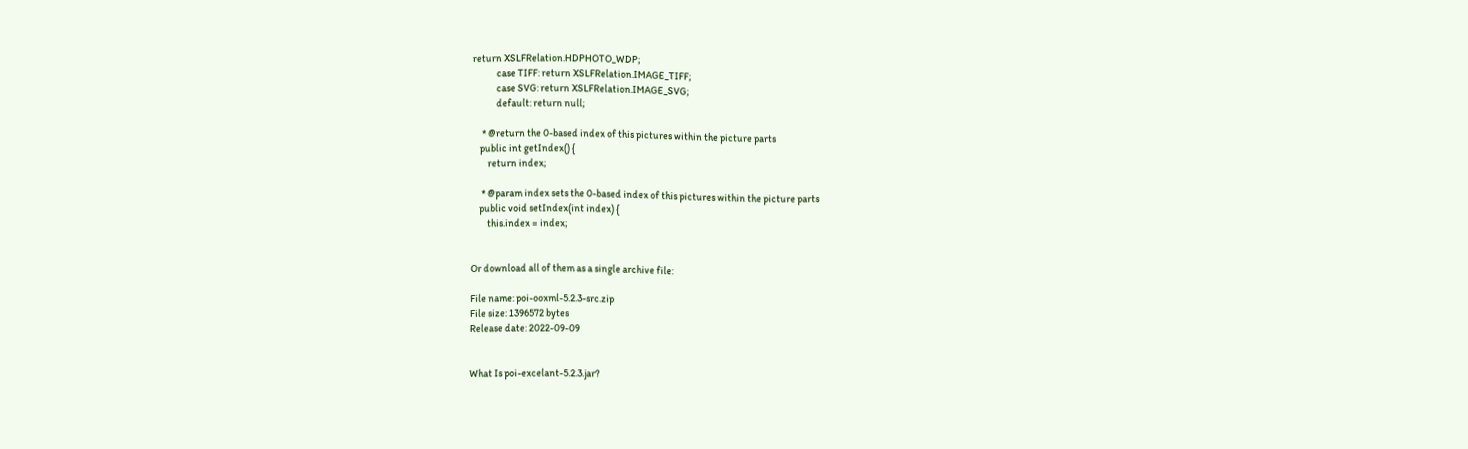return XSLFRelation.HDPHOTO_WDP;
            case TIFF: return XSLFRelation.IMAGE_TIFF;
            case SVG: return XSLFRelation.IMAGE_SVG;
            default: return null;

     * @return the 0-based index of this pictures within the picture parts
    public int getIndex() {
        return index;

     * @param index sets the 0-based index of this pictures within the picture parts
    public void setIndex(int index) {
        this.index = index;


Or download all of them as a single archive file:

File name: poi-ooxml-5.2.3-src.zip
File size: 1396572 bytes
Release date: 2022-09-09


What Is poi-excelant-5.2.3.jar?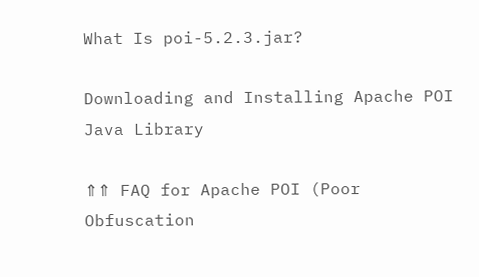What Is poi-5.2.3.jar?

Downloading and Installing Apache POI Java Library

⇑⇑ FAQ for Apache POI (Poor Obfuscation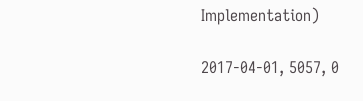Implementation)

2017-04-01, 5057, 0